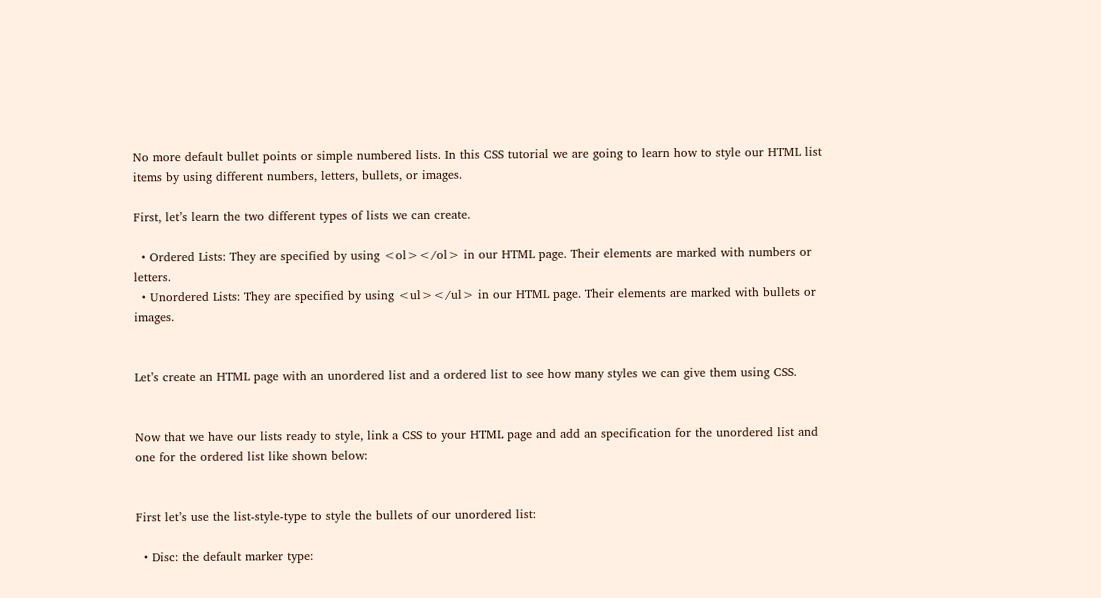No more default bullet points or simple numbered lists. In this CSS tutorial we are going to learn how to style our HTML list items by using different numbers, letters, bullets, or images.

First, let’s learn the two different types of lists we can create.

  • Ordered Lists: They are specified by using <ol></ol> in our HTML page. Their elements are marked with numbers or letters.
  • Unordered Lists: They are specified by using <ul></ul> in our HTML page. Their elements are marked with bullets or images.


Let’s create an HTML page with an unordered list and a ordered list to see how many styles we can give them using CSS.


Now that we have our lists ready to style, link a CSS to your HTML page and add an specification for the unordered list and one for the ordered list like shown below:


First let’s use the list-style-type to style the bullets of our unordered list:

  • Disc: the default marker type: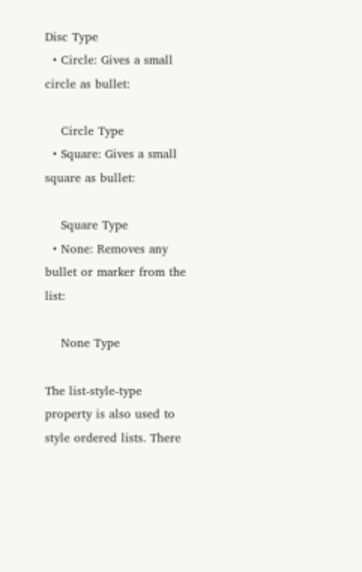Disc Type
  • Circle: Gives a small circle as bullet:

    Circle Type
  • Square: Gives a small square as bullet:

    Square Type
  • None: Removes any bullet or marker from the list:

    None Type

The list-style-type property is also used to style ordered lists. There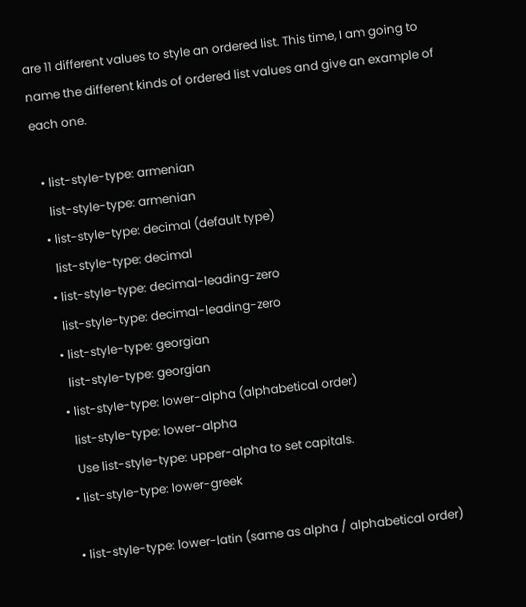are 11 different values to style an ordered list. This time, I am going to name the different kinds of ordered list values and give an example of each one.

  • list-style-type: armenian
    list-style-type: armenian
  • list-style-type: decimal (default type)
    list-style-type: decimal
  • list-style-type: decimal-leading-zero
    list-style-type: decimal-leading-zero
  • list-style-type: georgian
    list-style-type: georgian
  • list-style-type: lower-alpha (alphabetical order)
    list-style-type: lower-alpha
    Use list-style-type: upper-alpha to set capitals.
  • list-style-type: lower-greek

  • list-style-type: lower-latin (same as alpha / alphabetical order)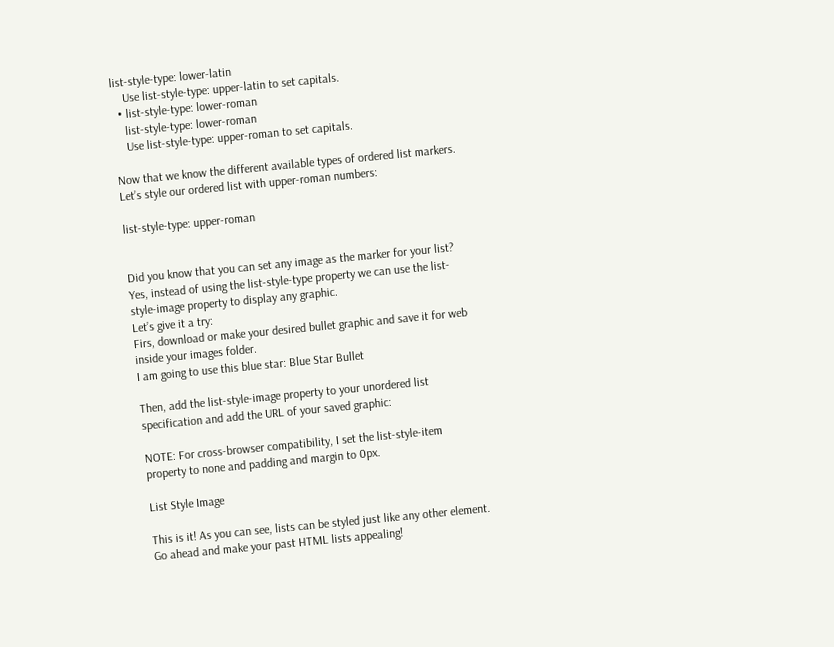list-style-type: lower-latin
    Use list-style-type: upper-latin to set capitals.
  • list-style-type: lower-roman
    list-style-type: lower-roman
    Use list-style-type: upper-roman to set capitals.

Now that we know the different available types of ordered list markers. Let’s style our ordered list with upper-roman numbers:

list-style-type: upper-roman


Did you know that you can set any image as the marker for your list? Yes, instead of using the list-style-type property we can use the list-style-image property to display any graphic.
Let’s give it a try:
Firs, download or make your desired bullet graphic and save it for web inside your images folder.
I am going to use this blue star: Blue Star Bullet

Then, add the list-style-image property to your unordered list specification and add the URL of your saved graphic:

NOTE: For cross-browser compatibility, I set the list-style-item property to none and padding and margin to 0px.

List Style Image

This is it! As you can see, lists can be styled just like any other element. Go ahead and make your past HTML lists appealing!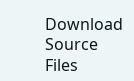Download Source Files